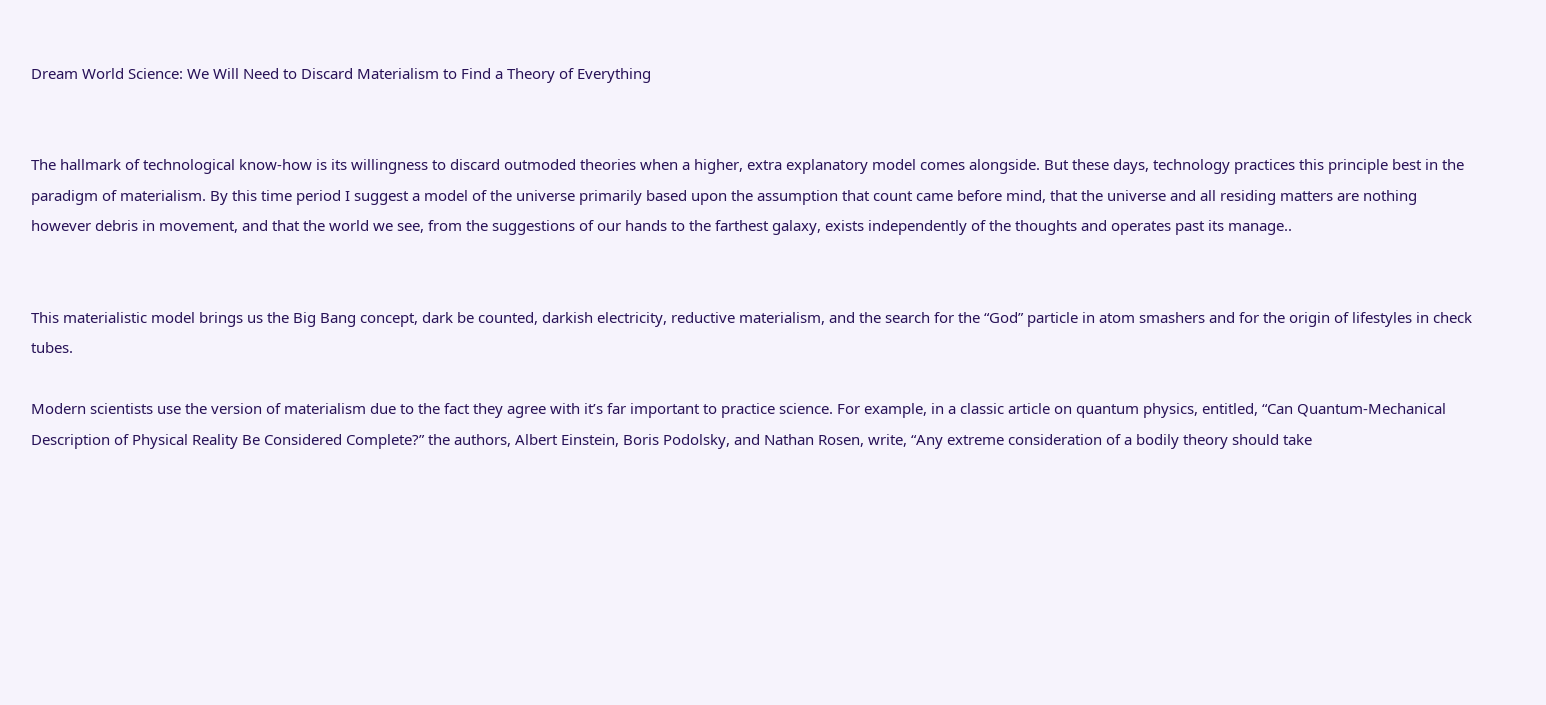Dream World Science: We Will Need to Discard Materialism to Find a Theory of Everything


The hallmark of technological know-how is its willingness to discard outmoded theories when a higher, extra explanatory model comes alongside. But these days, technology practices this principle best in the paradigm of materialism. By this time period I suggest a model of the universe primarily based upon the assumption that count came before mind, that the universe and all residing matters are nothing however debris in movement, and that the world we see, from the suggestions of our hands to the farthest galaxy, exists independently of the thoughts and operates past its manage..


This materialistic model brings us the Big Bang concept, dark be counted, darkish electricity, reductive materialism, and the search for the “God” particle in atom smashers and for the origin of lifestyles in check tubes.

Modern scientists use the version of materialism due to the fact they agree with it’s far important to practice science. For example, in a classic article on quantum physics, entitled, “Can Quantum-Mechanical Description of Physical Reality Be Considered Complete?” the authors, Albert Einstein, Boris Podolsky, and Nathan Rosen, write, “Any extreme consideration of a bodily theory should take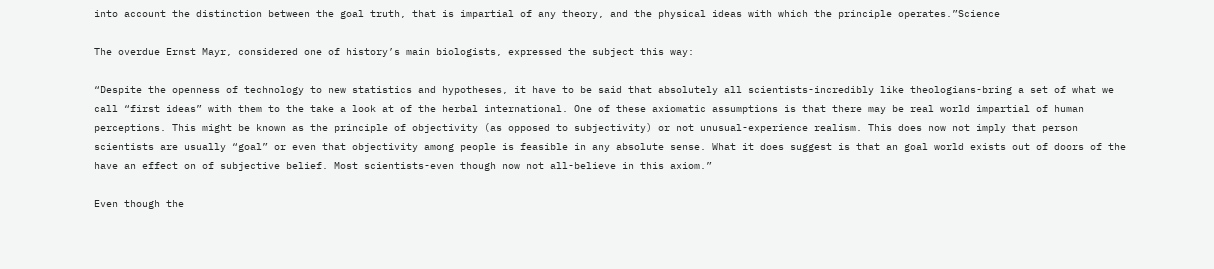into account the distinction between the goal truth, that is impartial of any theory, and the physical ideas with which the principle operates.”Science

The overdue Ernst Mayr, considered one of history’s main biologists, expressed the subject this way:

“Despite the openness of technology to new statistics and hypotheses, it have to be said that absolutely all scientists-incredibly like theologians-bring a set of what we call “first ideas” with them to the take a look at of the herbal international. One of these axiomatic assumptions is that there may be real world impartial of human perceptions. This might be known as the principle of objectivity (as opposed to subjectivity) or not unusual-experience realism. This does now not imply that person scientists are usually “goal” or even that objectivity among people is feasible in any absolute sense. What it does suggest is that an goal world exists out of doors of the have an effect on of subjective belief. Most scientists-even though now not all-believe in this axiom.”

Even though the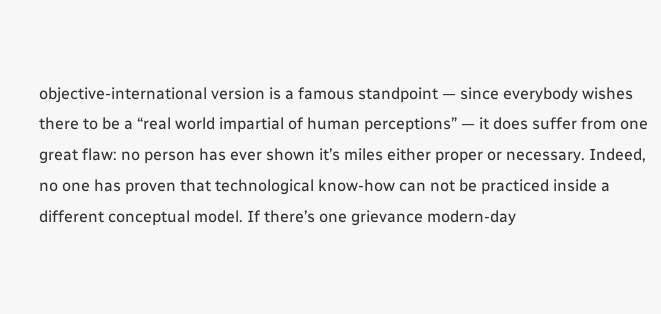objective-international version is a famous standpoint — since everybody wishes there to be a “real world impartial of human perceptions” — it does suffer from one great flaw: no person has ever shown it’s miles either proper or necessary. Indeed, no one has proven that technological know-how can not be practiced inside a different conceptual model. If there’s one grievance modern-day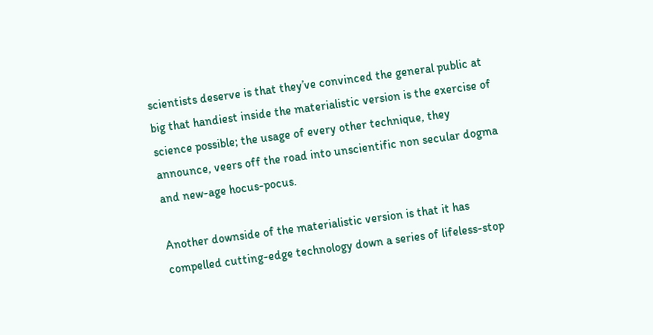scientists deserve is that they’ve convinced the general public at big that handiest inside the materialistic version is the exercise of science possible; the usage of every other technique, they announce, veers off the road into unscientific non secular dogma and new-age hocus-pocus.

Another downside of the materialistic version is that it has compelled cutting-edge technology down a series of lifeless-stop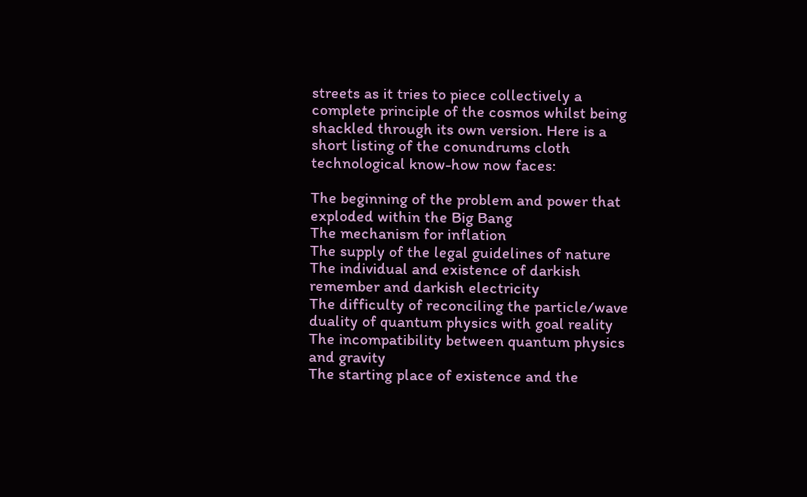streets as it tries to piece collectively a complete principle of the cosmos whilst being shackled through its own version. Here is a short listing of the conundrums cloth technological know-how now faces:

The beginning of the problem and power that exploded within the Big Bang
The mechanism for inflation
The supply of the legal guidelines of nature
The individual and existence of darkish remember and darkish electricity
The difficulty of reconciling the particle/wave duality of quantum physics with goal reality
The incompatibility between quantum physics and gravity
The starting place of existence and the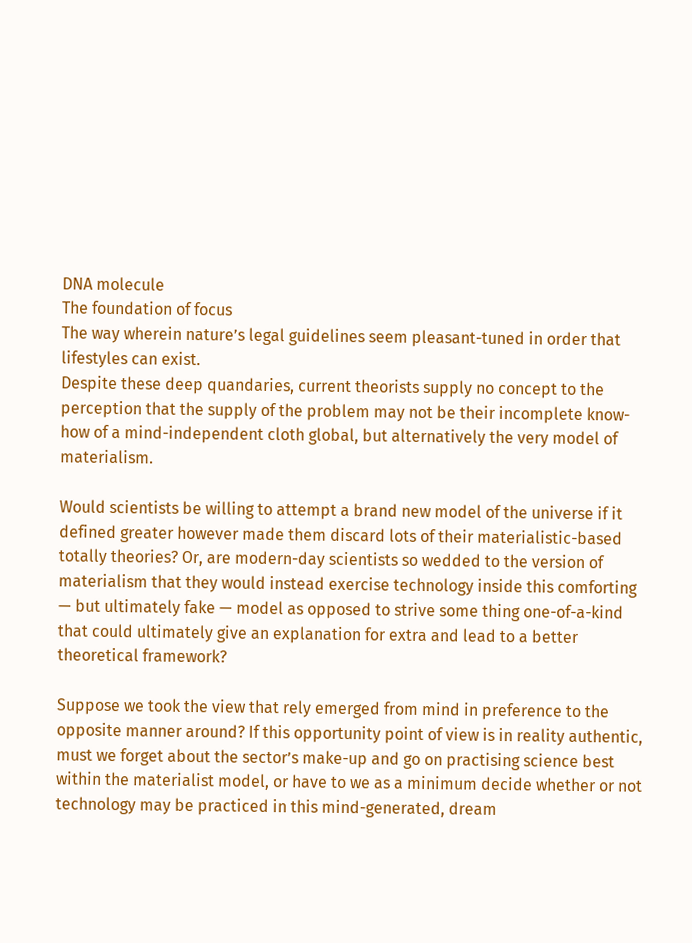DNA molecule
The foundation of focus
The way wherein nature’s legal guidelines seem pleasant-tuned in order that lifestyles can exist.
Despite these deep quandaries, current theorists supply no concept to the perception that the supply of the problem may not be their incomplete know-how of a mind-independent cloth global, but alternatively the very model of materialism.

Would scientists be willing to attempt a brand new model of the universe if it defined greater however made them discard lots of their materialistic-based totally theories? Or, are modern-day scientists so wedded to the version of materialism that they would instead exercise technology inside this comforting — but ultimately fake — model as opposed to strive some thing one-of-a-kind that could ultimately give an explanation for extra and lead to a better theoretical framework?

Suppose we took the view that rely emerged from mind in preference to the opposite manner around? If this opportunity point of view is in reality authentic, must we forget about the sector’s make-up and go on practising science best within the materialist model, or have to we as a minimum decide whether or not technology may be practiced in this mind-generated, dream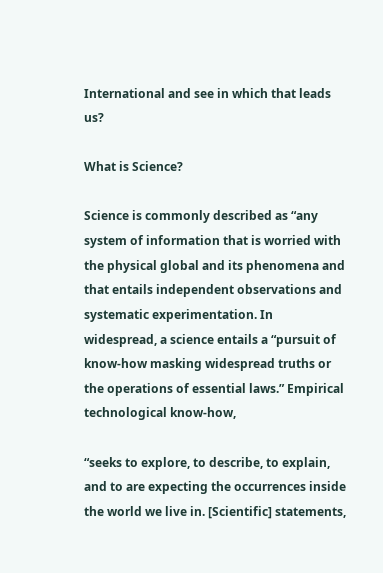International and see in which that leads us?

What is Science?

Science is commonly described as “any system of information that is worried with the physical global and its phenomena and that entails independent observations and systematic experimentation. In widespread, a science entails a “pursuit of know-how masking widespread truths or the operations of essential laws.” Empirical technological know-how,

“seeks to explore, to describe, to explain, and to are expecting the occurrences inside the world we live in. [Scientific] statements,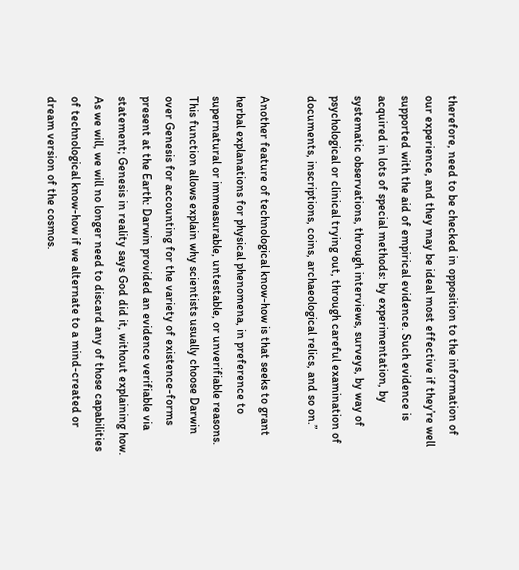therefore, need to be checked in opposition to the information of our experience, and they may be ideal most effective if they’re well supported with the aid of empirical evidence. Such evidence is acquired in lots of special methods: by experimentation, by systematic observations, through interviews, surveys, by way of psychological or clinical trying out, through careful examination of documents, inscriptions, coins, archaeological relics, and so on.”

Another feature of technological know-how is that seeks to grant herbal explanations for physical phenomena, in preference to supernatural or immeasurable, untestable, or unverifiable reasons. This function allows explain why scientists usually choose Darwin over Genesis for accounting for the variety of existence-forms present at the Earth: Darwin provided an evidence verifiable via statement; Genesis in reality says God did it, without explaining how. As we will, we will no longer need to discard any of those capabilities of technological know-how if we alternate to a mind-created or dream version of the cosmos.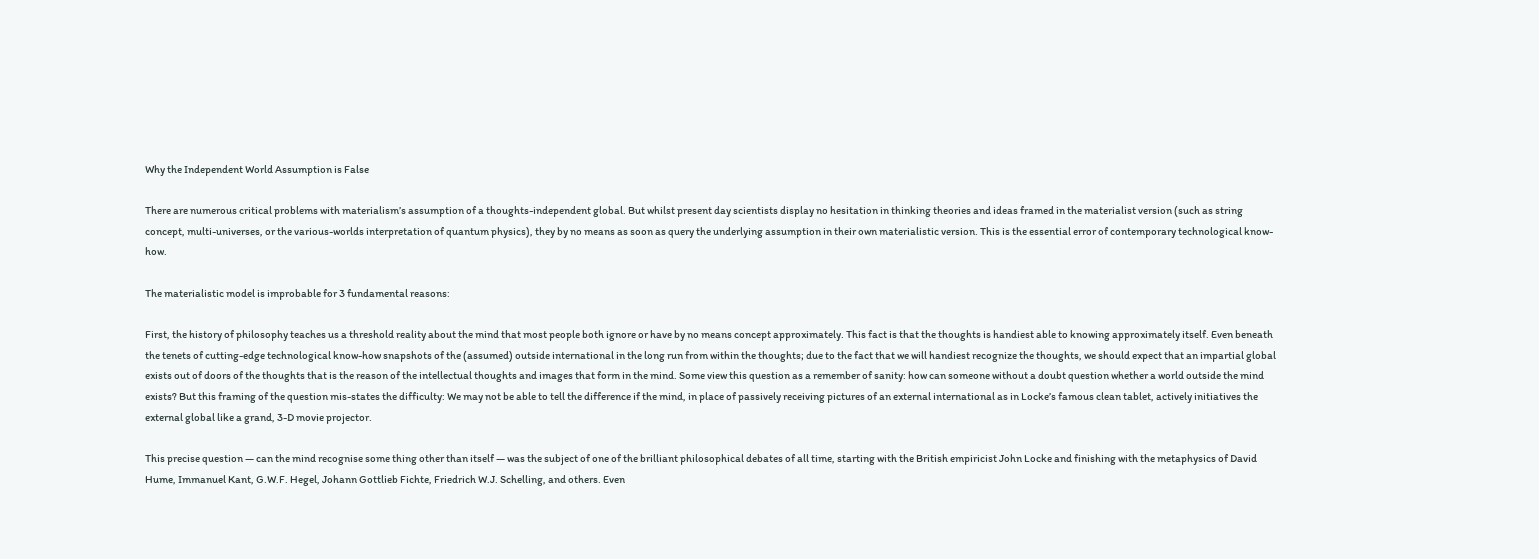Why the Independent World Assumption is False

There are numerous critical problems with materialism’s assumption of a thoughts-independent global. But whilst present day scientists display no hesitation in thinking theories and ideas framed in the materialist version (such as string concept, multi-universes, or the various-worlds interpretation of quantum physics), they by no means as soon as query the underlying assumption in their own materialistic version. This is the essential error of contemporary technological know-how.

The materialistic model is improbable for 3 fundamental reasons:

First, the history of philosophy teaches us a threshold reality about the mind that most people both ignore or have by no means concept approximately. This fact is that the thoughts is handiest able to knowing approximately itself. Even beneath the tenets of cutting-edge technological know-how snapshots of the (assumed) outside international in the long run from within the thoughts; due to the fact that we will handiest recognize the thoughts, we should expect that an impartial global exists out of doors of the thoughts that is the reason of the intellectual thoughts and images that form in the mind. Some view this question as a remember of sanity: how can someone without a doubt question whether a world outside the mind exists? But this framing of the question mis-states the difficulty: We may not be able to tell the difference if the mind, in place of passively receiving pictures of an external international as in Locke’s famous clean tablet, actively initiatives the external global like a grand, 3-D movie projector.

This precise question — can the mind recognise some thing other than itself — was the subject of one of the brilliant philosophical debates of all time, starting with the British empiricist John Locke and finishing with the metaphysics of David Hume, Immanuel Kant, G.W.F. Hegel, Johann Gottlieb Fichte, Friedrich W.J. Schelling, and others. Even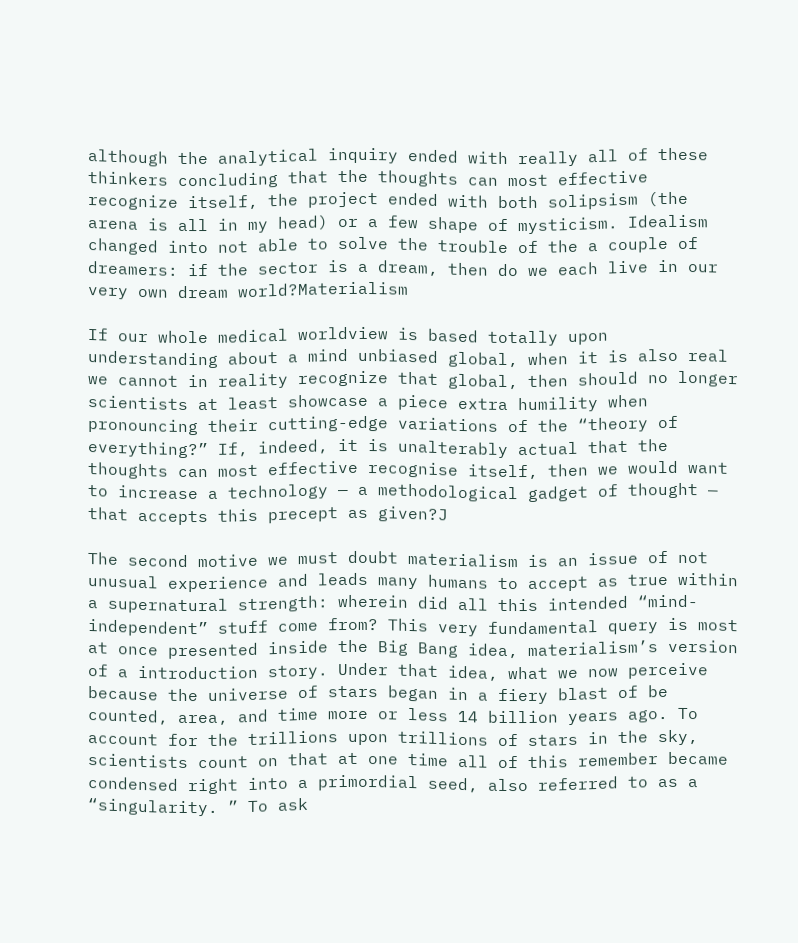although the analytical inquiry ended with really all of these thinkers concluding that the thoughts can most effective recognize itself, the project ended with both solipsism (the arena is all in my head) or a few shape of mysticism. Idealism changed into not able to solve the trouble of the a couple of dreamers: if the sector is a dream, then do we each live in our very own dream world?Materialism

If our whole medical worldview is based totally upon understanding about a mind unbiased global, when it is also real we cannot in reality recognize that global, then should no longer scientists at least showcase a piece extra humility when pronouncing their cutting-edge variations of the “theory of everything?” If, indeed, it is unalterably actual that the thoughts can most effective recognise itself, then we would want to increase a technology — a methodological gadget of thought — that accepts this precept as given?J

The second motive we must doubt materialism is an issue of not unusual experience and leads many humans to accept as true within a supernatural strength: wherein did all this intended “mind-independent” stuff come from? This very fundamental query is most at once presented inside the Big Bang idea, materialism’s version of a introduction story. Under that idea, what we now perceive because the universe of stars began in a fiery blast of be counted, area, and time more or less 14 billion years ago. To account for the trillions upon trillions of stars in the sky, scientists count on that at one time all of this remember became condensed right into a primordial seed, also referred to as a “singularity. ” To ask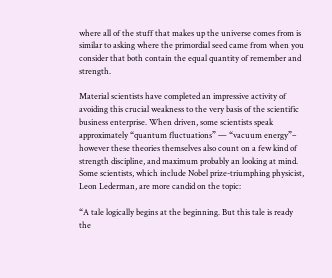where all of the stuff that makes up the universe comes from is similar to asking where the primordial seed came from when you consider that both contain the equal quantity of remember and strength.

Material scientists have completed an impressive activity of avoiding this crucial weakness to the very basis of the scientific business enterprise. When driven, some scientists speak approximately “quantum fluctuations” — “vacuum energy”– however these theories themselves also count on a few kind of strength discipline, and maximum probably an looking at mind. Some scientists, which include Nobel prize-triumphing physicist, Leon Lederman, are more candid on the topic:

“A tale logically begins at the beginning. But this tale is ready the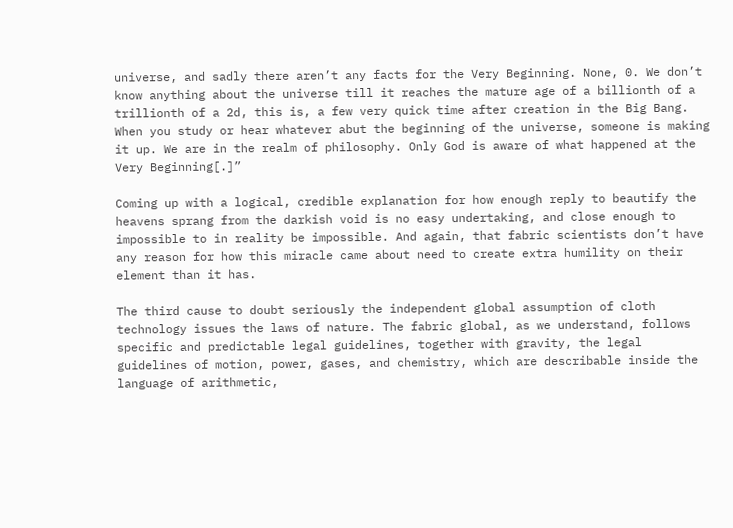universe, and sadly there aren’t any facts for the Very Beginning. None, 0. We don’t know anything about the universe till it reaches the mature age of a billionth of a trillionth of a 2d, this is, a few very quick time after creation in the Big Bang. When you study or hear whatever abut the beginning of the universe, someone is making it up. We are in the realm of philosophy. Only God is aware of what happened at the Very Beginning[.]”

Coming up with a logical, credible explanation for how enough reply to beautify the heavens sprang from the darkish void is no easy undertaking, and close enough to impossible to in reality be impossible. And again, that fabric scientists don’t have any reason for how this miracle came about need to create extra humility on their element than it has.

The third cause to doubt seriously the independent global assumption of cloth technology issues the laws of nature. The fabric global, as we understand, follows specific and predictable legal guidelines, together with gravity, the legal guidelines of motion, power, gases, and chemistry, which are describable inside the language of arithmetic,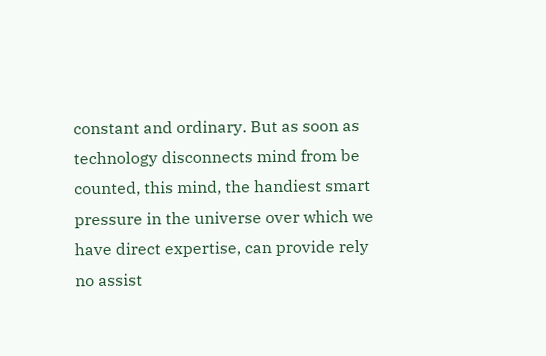constant and ordinary. But as soon as technology disconnects mind from be counted, this mind, the handiest smart pressure in the universe over which we have direct expertise, can provide rely no assist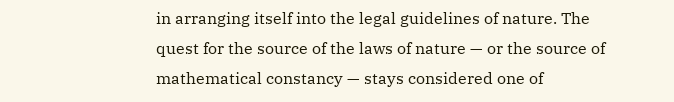in arranging itself into the legal guidelines of nature. The quest for the source of the laws of nature — or the source of mathematical constancy — stays considered one of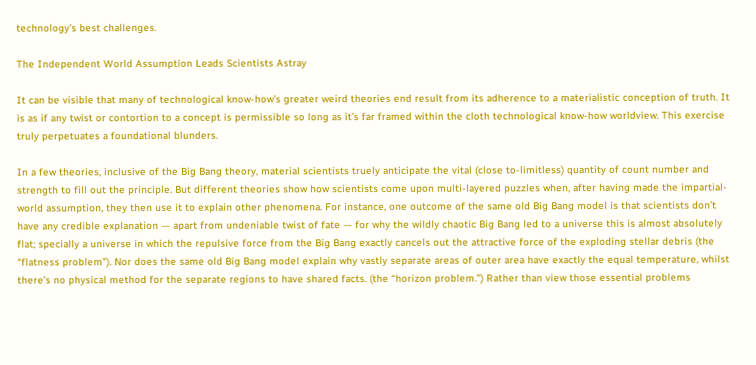technology’s best challenges.

The Independent World Assumption Leads Scientists Astray

It can be visible that many of technological know-how’s greater weird theories end result from its adherence to a materialistic conception of truth. It is as if any twist or contortion to a concept is permissible so long as it’s far framed within the cloth technological know-how worldview. This exercise truly perpetuates a foundational blunders.

In a few theories, inclusive of the Big Bang theory, material scientists truely anticipate the vital (close to-limitless) quantity of count number and strength to fill out the principle. But different theories show how scientists come upon multi-layered puzzles when, after having made the impartial-world assumption, they then use it to explain other phenomena. For instance, one outcome of the same old Big Bang model is that scientists don’t have any credible explanation — apart from undeniable twist of fate — for why the wildly chaotic Big Bang led to a universe this is almost absolutely flat; specially a universe in which the repulsive force from the Big Bang exactly cancels out the attractive force of the exploding stellar debris (the “flatness problem”). Nor does the same old Big Bang model explain why vastly separate areas of outer area have exactly the equal temperature, whilst there’s no physical method for the separate regions to have shared facts. (the “horizon problem.”) Rather than view those essential problems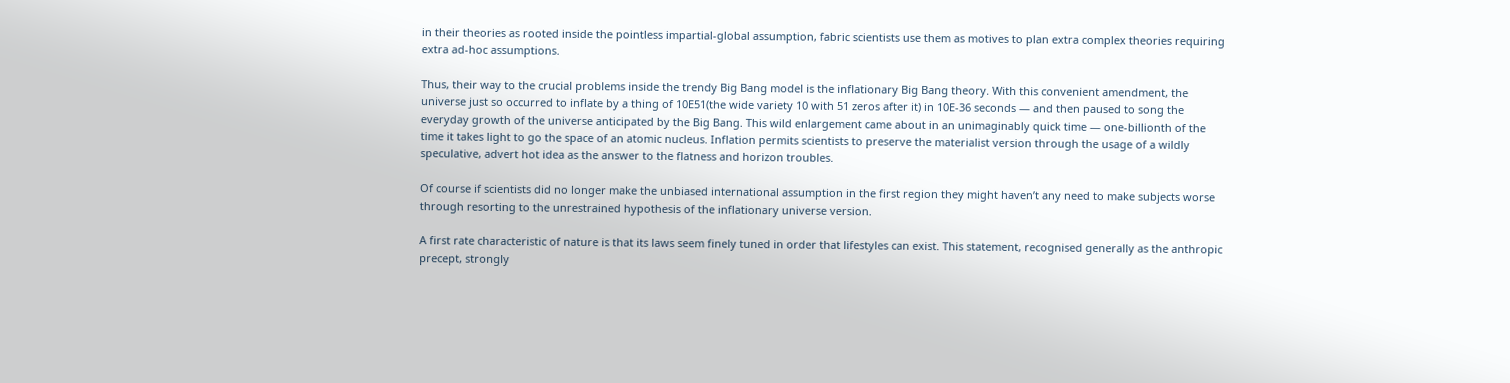in their theories as rooted inside the pointless impartial-global assumption, fabric scientists use them as motives to plan extra complex theories requiring extra ad-hoc assumptions.

Thus, their way to the crucial problems inside the trendy Big Bang model is the inflationary Big Bang theory. With this convenient amendment, the universe just so occurred to inflate by a thing of 10E51(the wide variety 10 with 51 zeros after it) in 10E-36 seconds — and then paused to song the everyday growth of the universe anticipated by the Big Bang. This wild enlargement came about in an unimaginably quick time — one-billionth of the time it takes light to go the space of an atomic nucleus. Inflation permits scientists to preserve the materialist version through the usage of a wildly speculative, advert hot idea as the answer to the flatness and horizon troubles.

Of course if scientists did no longer make the unbiased international assumption in the first region they might haven’t any need to make subjects worse through resorting to the unrestrained hypothesis of the inflationary universe version.

A first rate characteristic of nature is that its laws seem finely tuned in order that lifestyles can exist. This statement, recognised generally as the anthropic precept, strongly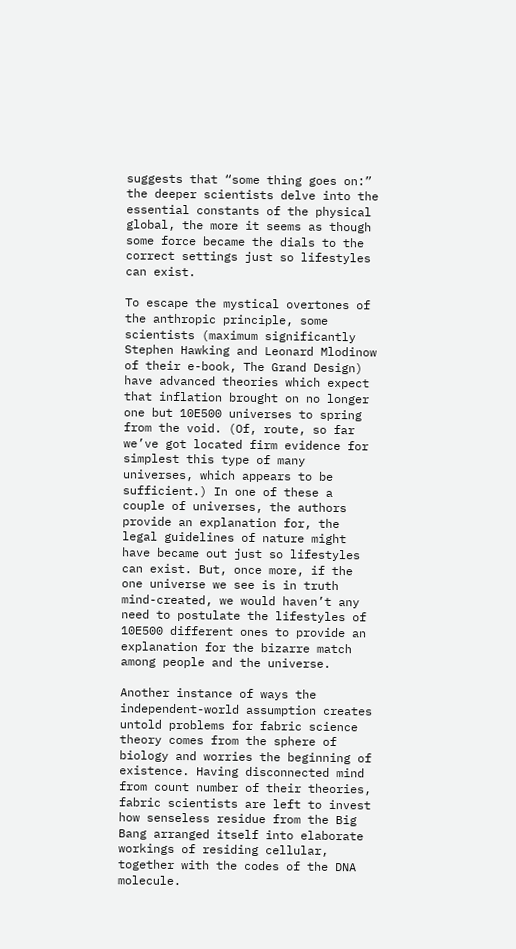suggests that “some thing goes on:” the deeper scientists delve into the essential constants of the physical global, the more it seems as though some force became the dials to the correct settings just so lifestyles can exist.

To escape the mystical overtones of the anthropic principle, some scientists (maximum significantly Stephen Hawking and Leonard Mlodinow of their e-book, The Grand Design) have advanced theories which expect that inflation brought on no longer one but 10E500 universes to spring from the void. (Of, route, so far we’ve got located firm evidence for simplest this type of many universes, which appears to be sufficient.) In one of these a couple of universes, the authors provide an explanation for, the legal guidelines of nature might have became out just so lifestyles can exist. But, once more, if the one universe we see is in truth mind-created, we would haven’t any need to postulate the lifestyles of 10E500 different ones to provide an explanation for the bizarre match among people and the universe.

Another instance of ways the independent-world assumption creates untold problems for fabric science theory comes from the sphere of biology and worries the beginning of existence. Having disconnected mind from count number of their theories, fabric scientists are left to invest how senseless residue from the Big Bang arranged itself into elaborate workings of residing cellular, together with the codes of the DNA molecule.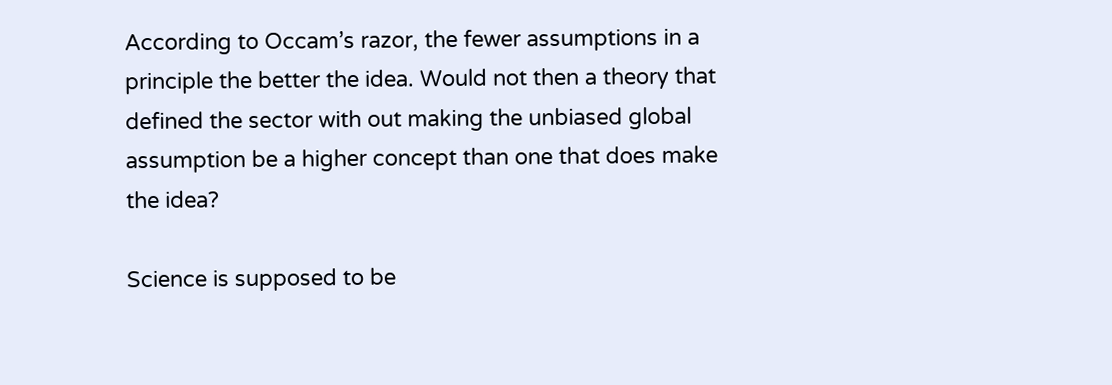According to Occam’s razor, the fewer assumptions in a principle the better the idea. Would not then a theory that defined the sector with out making the unbiased global assumption be a higher concept than one that does make the idea?

Science is supposed to be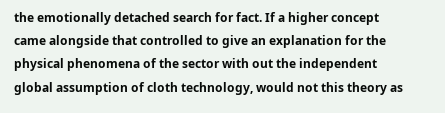the emotionally detached search for fact. If a higher concept came alongside that controlled to give an explanation for the physical phenomena of the sector with out the independent global assumption of cloth technology, would not this theory as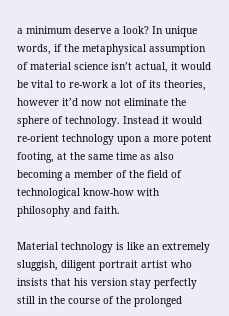a minimum deserve a look? In unique words, if the metaphysical assumption of material science isn’t actual, it would be vital to re-work a lot of its theories, however it’d now not eliminate the sphere of technology. Instead it would re-orient technology upon a more potent footing, at the same time as also becoming a member of the field of technological know-how with philosophy and faith.

Material technology is like an extremely sluggish, diligent portrait artist who insists that his version stay perfectly still in the course of the prolonged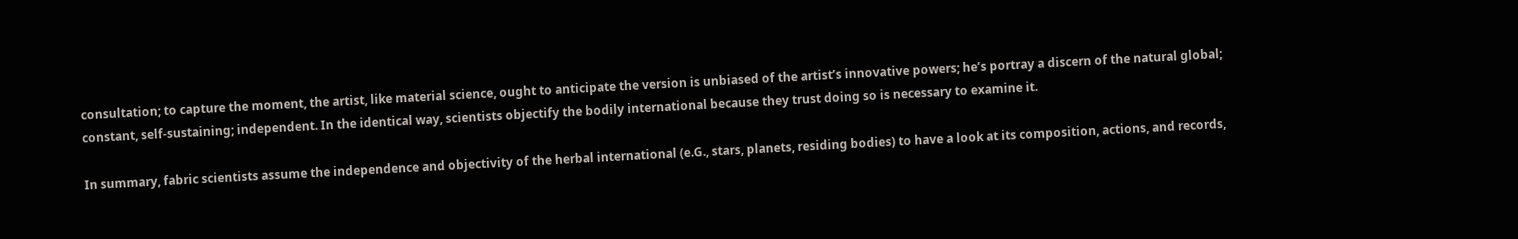consultation; to capture the moment, the artist, like material science, ought to anticipate the version is unbiased of the artist’s innovative powers; he’s portray a discern of the natural global; constant, self-sustaining; independent. In the identical way, scientists objectify the bodily international because they trust doing so is necessary to examine it.

In summary, fabric scientists assume the independence and objectivity of the herbal international (e.G., stars, planets, residing bodies) to have a look at its composition, actions, and records,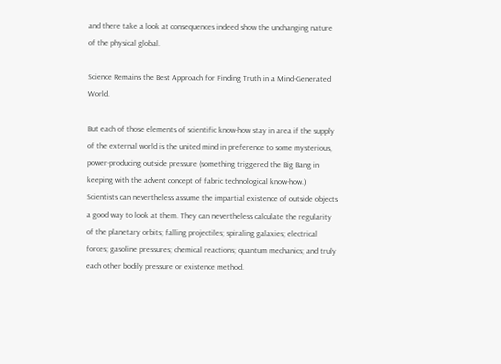and there take a look at consequences indeed show the unchanging nature of the physical global.

Science Remains the Best Approach for Finding Truth in a Mind-Generated World.

But each of those elements of scientific know-how stay in area if the supply of the external world is the united mind in preference to some mysterious, power-producing outside pressure (something triggered the Big Bang in keeping with the advent concept of fabric technological know-how.) Scientists can nevertheless assume the impartial existence of outside objects a good way to look at them. They can nevertheless calculate the regularity of the planetary orbits; falling projectiles; spiraling galaxies; electrical forces; gasoline pressures; chemical reactions; quantum mechanics; and truly each other bodily pressure or existence method.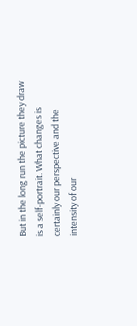But in the long run the picture they draw is a self-portrait. What changes is certainly our perspective and the intensity of our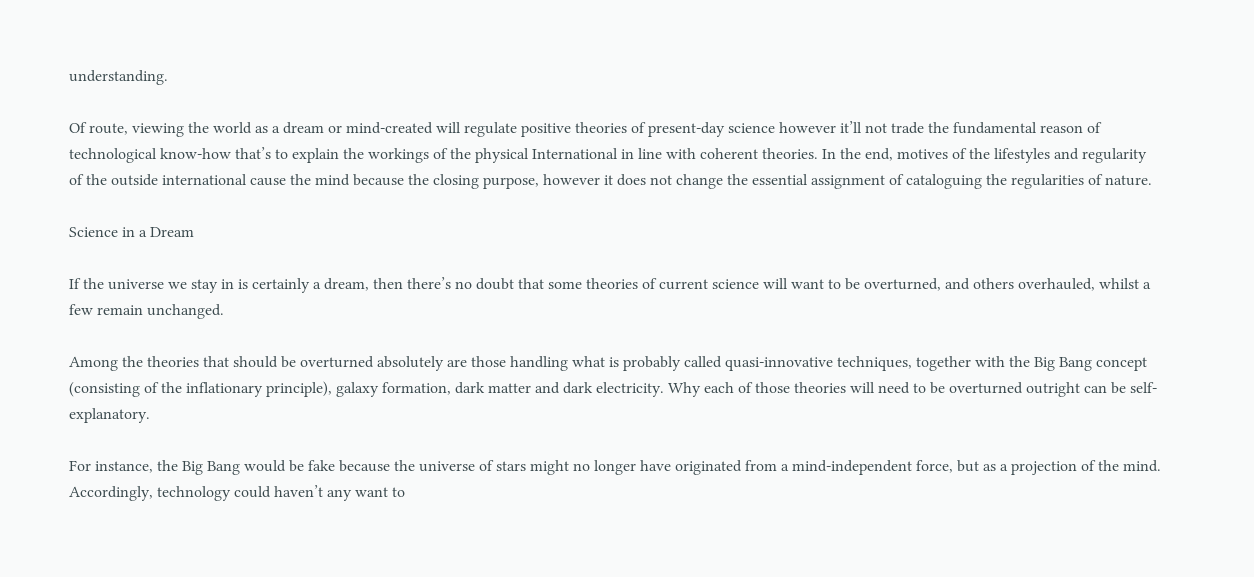understanding.

Of route, viewing the world as a dream or mind-created will regulate positive theories of present-day science however it’ll not trade the fundamental reason of technological know-how that’s to explain the workings of the physical International in line with coherent theories. In the end, motives of the lifestyles and regularity of the outside international cause the mind because the closing purpose, however it does not change the essential assignment of cataloguing the regularities of nature.

Science in a Dream

If the universe we stay in is certainly a dream, then there’s no doubt that some theories of current science will want to be overturned, and others overhauled, whilst a few remain unchanged.

Among the theories that should be overturned absolutely are those handling what is probably called quasi-innovative techniques, together with the Big Bang concept (consisting of the inflationary principle), galaxy formation, dark matter and dark electricity. Why each of those theories will need to be overturned outright can be self-explanatory.

For instance, the Big Bang would be fake because the universe of stars might no longer have originated from a mind-independent force, but as a projection of the mind. Accordingly, technology could haven’t any want to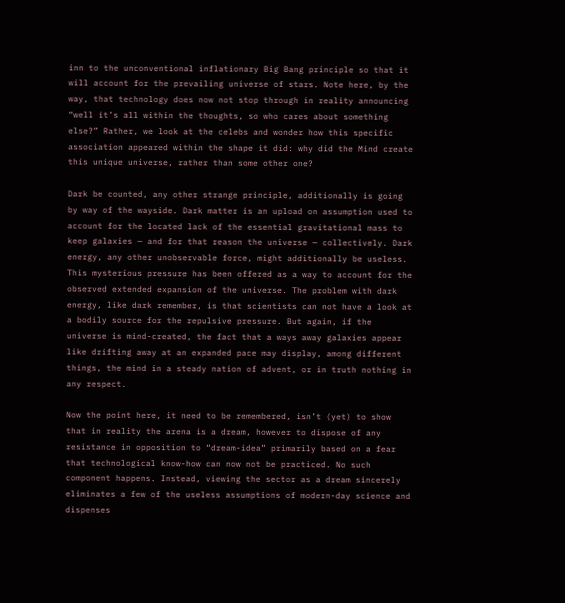inn to the unconventional inflationary Big Bang principle so that it will account for the prevailing universe of stars. Note here, by the way, that technology does now not stop through in reality announcing “well it’s all within the thoughts, so who cares about something else?” Rather, we look at the celebs and wonder how this specific association appeared within the shape it did: why did the Mind create this unique universe, rather than some other one?

Dark be counted, any other strange principle, additionally is going by way of the wayside. Dark matter is an upload on assumption used to account for the located lack of the essential gravitational mass to keep galaxies — and for that reason the universe — collectively. Dark energy, any other unobservable force, might additionally be useless. This mysterious pressure has been offered as a way to account for the observed extended expansion of the universe. The problem with dark energy, like dark remember, is that scientists can not have a look at a bodily source for the repulsive pressure. But again, if the universe is mind-created, the fact that a ways away galaxies appear like drifting away at an expanded pace may display, among different things, the mind in a steady nation of advent, or in truth nothing in any respect.

Now the point here, it need to be remembered, isn’t (yet) to show that in reality the arena is a dream, however to dispose of any resistance in opposition to “dream-idea” primarily based on a fear that technological know-how can now not be practiced. No such component happens. Instead, viewing the sector as a dream sincerely eliminates a few of the useless assumptions of modern-day science and dispenses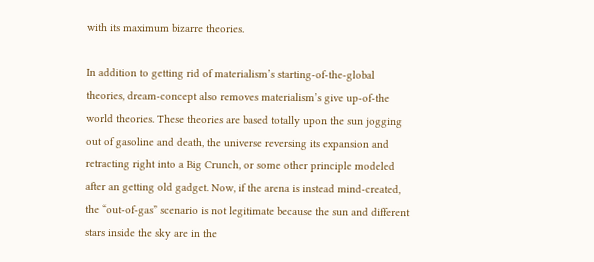with its maximum bizarre theories.

In addition to getting rid of materialism’s starting-of-the-global theories, dream-concept also removes materialism’s give up-of-the world theories. These theories are based totally upon the sun jogging out of gasoline and death, the universe reversing its expansion and retracting right into a Big Crunch, or some other principle modeled after an getting old gadget. Now, if the arena is instead mind-created, the “out-of-gas” scenario is not legitimate because the sun and different stars inside the sky are in the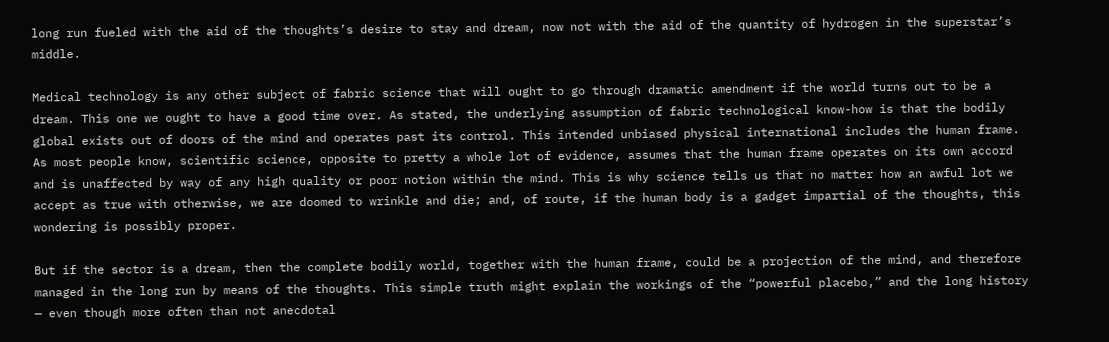long run fueled with the aid of the thoughts’s desire to stay and dream, now not with the aid of the quantity of hydrogen in the superstar’s middle.

Medical technology is any other subject of fabric science that will ought to go through dramatic amendment if the world turns out to be a dream. This one we ought to have a good time over. As stated, the underlying assumption of fabric technological know-how is that the bodily global exists out of doors of the mind and operates past its control. This intended unbiased physical international includes the human frame. As most people know, scientific science, opposite to pretty a whole lot of evidence, assumes that the human frame operates on its own accord and is unaffected by way of any high quality or poor notion within the mind. This is why science tells us that no matter how an awful lot we accept as true with otherwise, we are doomed to wrinkle and die; and, of route, if the human body is a gadget impartial of the thoughts, this wondering is possibly proper.

But if the sector is a dream, then the complete bodily world, together with the human frame, could be a projection of the mind, and therefore managed in the long run by means of the thoughts. This simple truth might explain the workings of the “powerful placebo,” and the long history — even though more often than not anecdotal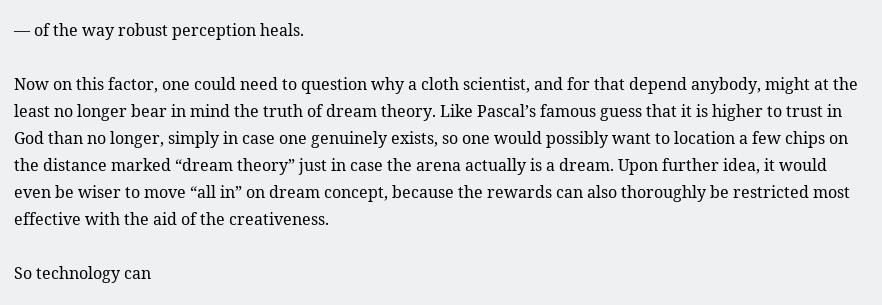— of the way robust perception heals.

Now on this factor, one could need to question why a cloth scientist, and for that depend anybody, might at the least no longer bear in mind the truth of dream theory. Like Pascal’s famous guess that it is higher to trust in God than no longer, simply in case one genuinely exists, so one would possibly want to location a few chips on the distance marked “dream theory” just in case the arena actually is a dream. Upon further idea, it would even be wiser to move “all in” on dream concept, because the rewards can also thoroughly be restricted most effective with the aid of the creativeness.

So technology can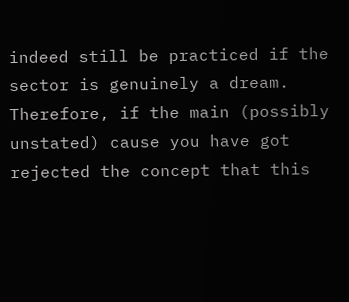indeed still be practiced if the sector is genuinely a dream. Therefore, if the main (possibly unstated) cause you have got rejected the concept that this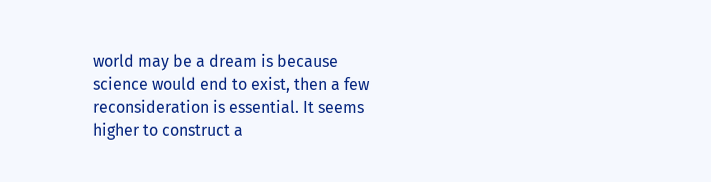world may be a dream is because science would end to exist, then a few reconsideration is essential. It seems higher to construct a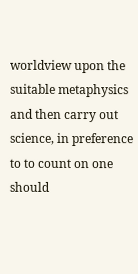worldview upon the suitable metaphysics and then carry out science, in preference to to count on one should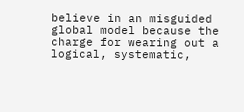believe in an misguided global model because the charge for wearing out a logical, systematic,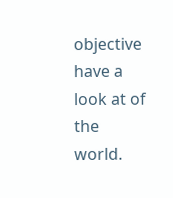objective have a look at of the world.